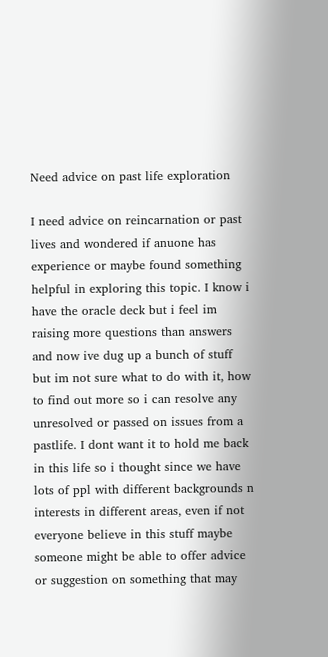Need advice on past life exploration

I need advice on reincarnation or past lives and wondered if anuone has experience or maybe found something helpful in exploring this topic. I know i have the oracle deck but i feel im raising more questions than answers and now ive dug up a bunch of stuff but im not sure what to do with it, how to find out more so i can resolve any unresolved or passed on issues from a pastlife. I dont want it to hold me back in this life so i thought since we have lots of ppl with different backgrounds n interests in different areas, even if not everyone believe in this stuff maybe someone might be able to offer advice or suggestion on something that may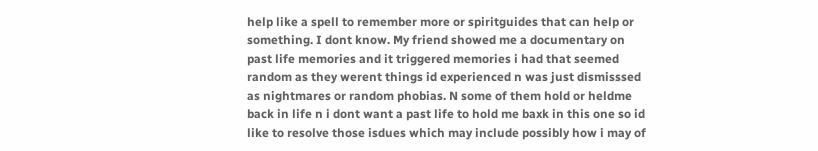help like a spell to remember more or spiritguides that can help or something. I dont know. My friend showed me a documentary on past life memories and it triggered memories i had that seemed random as they werent things id experienced n was just dismisssed as nightmares or random phobias. N some of them hold or heldme back in life n i dont want a past life to hold me baxk in this one so id like to resolve those isdues which may include possibly how i may of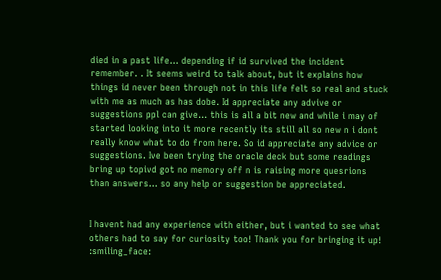died in a past life… depending if id survived the incident remember. . It seems weird to talk about, but it explains how things id never been through not in this life felt so real and stuck with me as much as has dobe. Id appreciate any advive or suggestions ppl can give… this is all a bit new and while i may of started looking into it more recently its still all so new n i dont really know what to do from here. So id appreciate any advice or suggestions. Ive been trying the oracle deck but some readings bring up topivd got no memory off n is raising more quesrions than answers… so any help or suggestion be appreciated.


I havent had any experience with either, but i wanted to see what others had to say for curiosity too! Thank you for bringing it up! :smiling_face: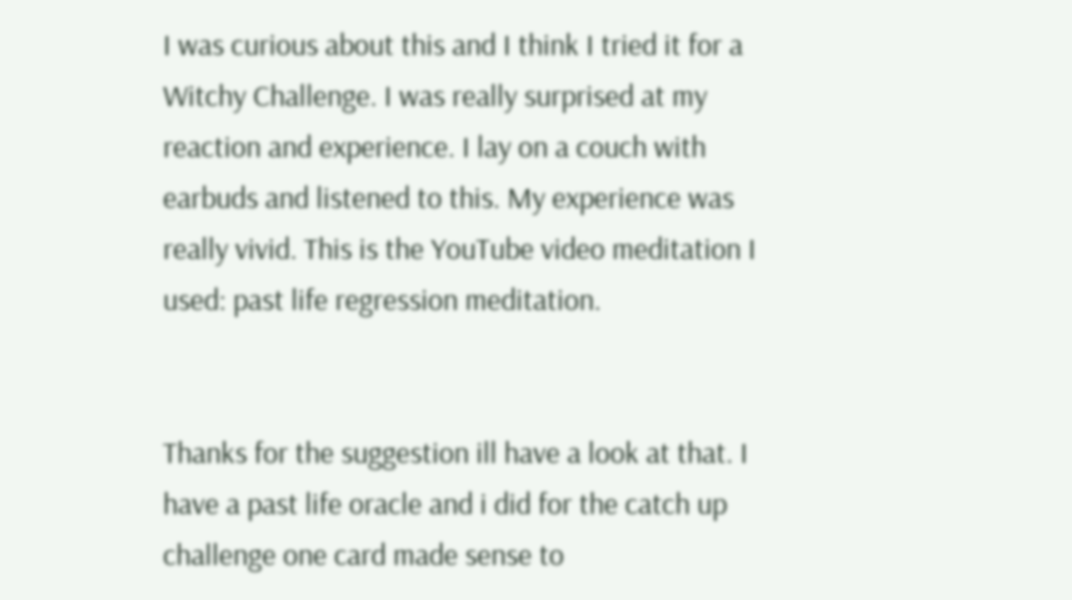I was curious about this and I think I tried it for a Witchy Challenge. I was really surprised at my reaction and experience. I lay on a couch with earbuds and listened to this. My experience was really vivid. This is the YouTube video meditation I used: past life regression meditation.


Thanks for the suggestion ill have a look at that. I have a past life oracle and i did for the catch up challenge one card made sense to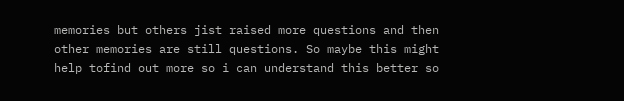memories but others jist raised more questions and then other memories are still questions. So maybe this might help tofind out more so i can understand this better so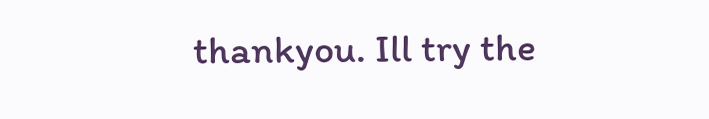thankyou. Ill try the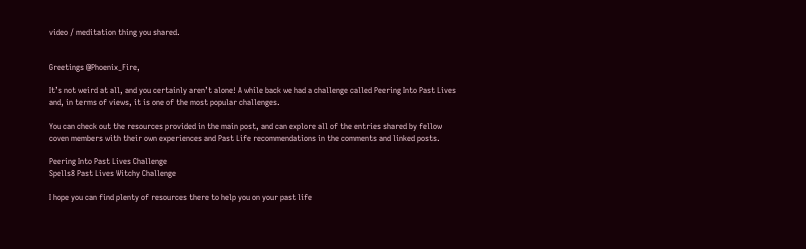video / meditation thing you shared.


Greetings @Phoenix_Fire,

It’s not weird at all, and you certainly aren’t alone! A while back we had a challenge called Peering Into Past Lives and, in terms of views, it is one of the most popular challenges.

You can check out the resources provided in the main post, and can explore all of the entries shared by fellow coven members with their own experiences and Past Life recommendations in the comments and linked posts.

Peering Into Past Lives Challenge
Spells8 Past Lives Witchy Challenge

I hope you can find plenty of resources there to help you on your past life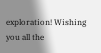exploration! Wishing you all the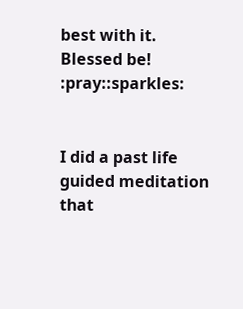best with it. Blessed be! :pray::sparkles:


I did a past life guided meditation that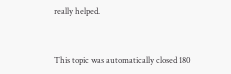really helped.


This topic was automatically closed 180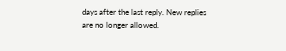days after the last reply. New replies are no longer allowed.